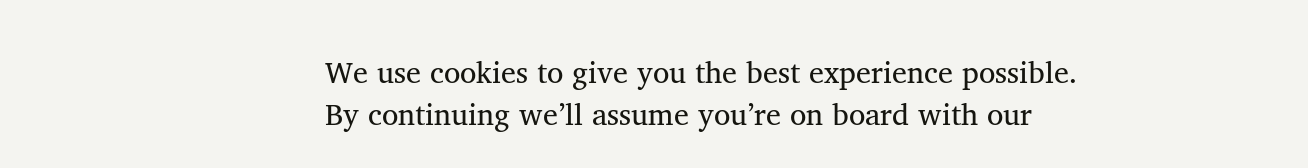We use cookies to give you the best experience possible. By continuing we’ll assume you’re on board with our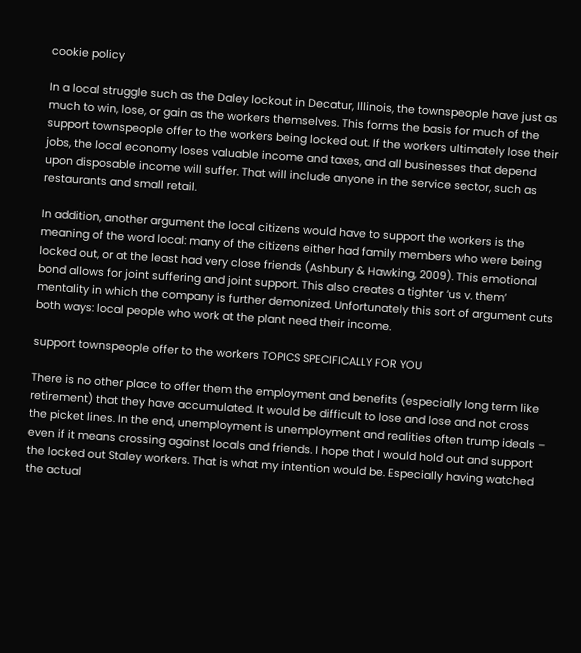cookie policy

In a local struggle such as the Daley lockout in Decatur, Illinois, the townspeople have just as much to win, lose, or gain as the workers themselves. This forms the basis for much of the support townspeople offer to the workers being locked out. If the workers ultimately lose their jobs, the local economy loses valuable income and taxes, and all businesses that depend upon disposable income will suffer. That will include anyone in the service sector, such as restaurants and small retail.

In addition, another argument the local citizens would have to support the workers is the meaning of the word local: many of the citizens either had family members who were being locked out, or at the least had very close friends (Ashbury & Hawking, 2009). This emotional bond allows for joint suffering and joint support. This also creates a tighter ‘us v. them’ mentality in which the company is further demonized. Unfortunately this sort of argument cuts both ways: local people who work at the plant need their income.

support townspeople offer to the workers TOPICS SPECIFICALLY FOR YOU

There is no other place to offer them the employment and benefits (especially long term like retirement) that they have accumulated. It would be difficult to lose and lose and not cross the picket lines. In the end, unemployment is unemployment and realities often trump ideals – even if it means crossing against locals and friends. I hope that I would hold out and support the locked out Staley workers. That is what my intention would be. Especially having watched the actual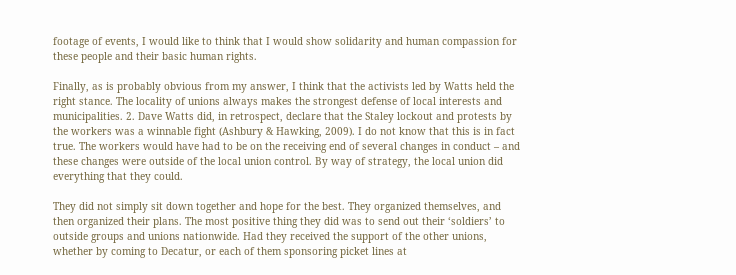footage of events, I would like to think that I would show solidarity and human compassion for these people and their basic human rights.

Finally, as is probably obvious from my answer, I think that the activists led by Watts held the right stance. The locality of unions always makes the strongest defense of local interests and municipalities. 2. Dave Watts did, in retrospect, declare that the Staley lockout and protests by the workers was a winnable fight (Ashbury & Hawking, 2009). I do not know that this is in fact true. The workers would have had to be on the receiving end of several changes in conduct – and these changes were outside of the local union control. By way of strategy, the local union did everything that they could.

They did not simply sit down together and hope for the best. They organized themselves, and then organized their plans. The most positive thing they did was to send out their ‘soldiers’ to outside groups and unions nationwide. Had they received the support of the other unions, whether by coming to Decatur, or each of them sponsoring picket lines at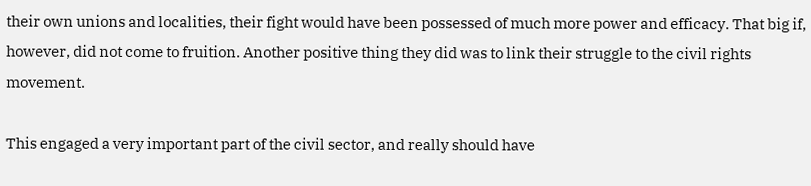their own unions and localities, their fight would have been possessed of much more power and efficacy. That big if, however, did not come to fruition. Another positive thing they did was to link their struggle to the civil rights movement.

This engaged a very important part of the civil sector, and really should have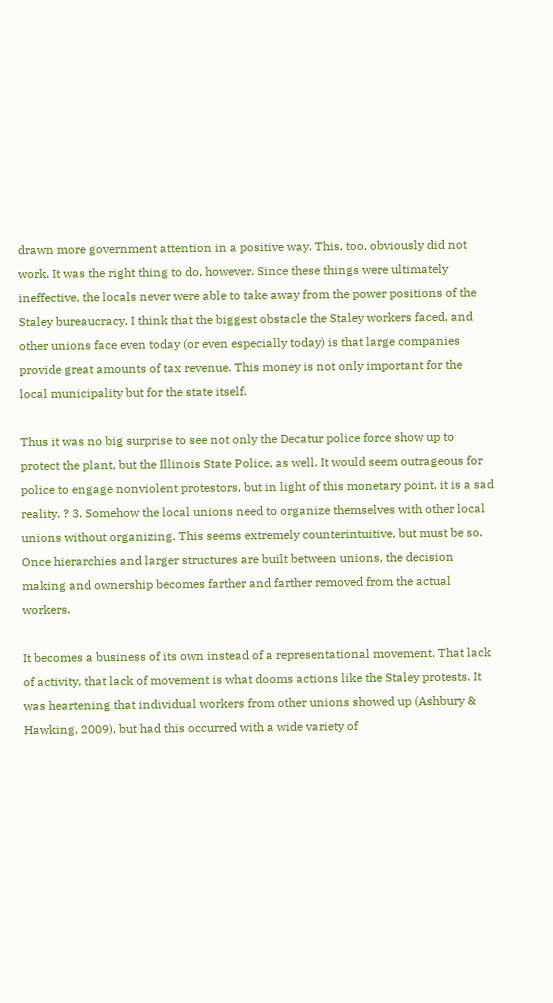drawn more government attention in a positive way. This, too, obviously did not work. It was the right thing to do, however. Since these things were ultimately ineffective, the locals never were able to take away from the power positions of the Staley bureaucracy. I think that the biggest obstacle the Staley workers faced, and other unions face even today (or even especially today) is that large companies provide great amounts of tax revenue. This money is not only important for the local municipality but for the state itself.

Thus it was no big surprise to see not only the Decatur police force show up to protect the plant, but the Illinois State Police, as well. It would seem outrageous for police to engage nonviolent protestors, but in light of this monetary point, it is a sad reality. ? 3. Somehow the local unions need to organize themselves with other local unions without organizing. This seems extremely counterintuitive, but must be so. Once hierarchies and larger structures are built between unions, the decision making and ownership becomes farther and farther removed from the actual workers.

It becomes a business of its own instead of a representational movement. That lack of activity, that lack of movement is what dooms actions like the Staley protests. It was heartening that individual workers from other unions showed up (Ashbury & Hawking, 2009), but had this occurred with a wide variety of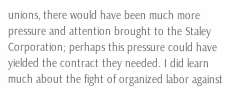unions, there would have been much more pressure and attention brought to the Staley Corporation; perhaps this pressure could have yielded the contract they needed. I did learn much about the fight of organized labor against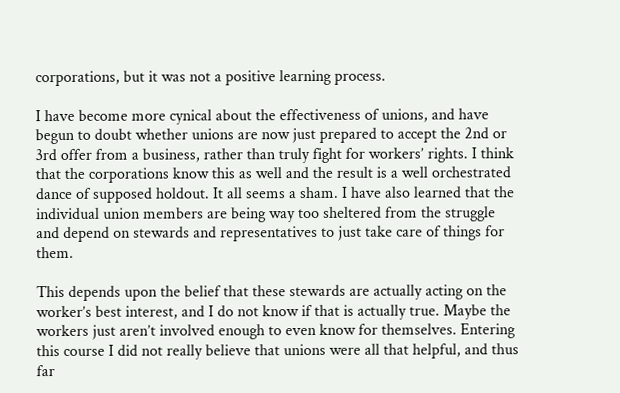corporations, but it was not a positive learning process.

I have become more cynical about the effectiveness of unions, and have begun to doubt whether unions are now just prepared to accept the 2nd or 3rd offer from a business, rather than truly fight for workers’ rights. I think that the corporations know this as well and the result is a well orchestrated dance of supposed holdout. It all seems a sham. I have also learned that the individual union members are being way too sheltered from the struggle and depend on stewards and representatives to just take care of things for them.

This depends upon the belief that these stewards are actually acting on the worker’s best interest, and I do not know if that is actually true. Maybe the workers just aren’t involved enough to even know for themselves. Entering this course I did not really believe that unions were all that helpful, and thus far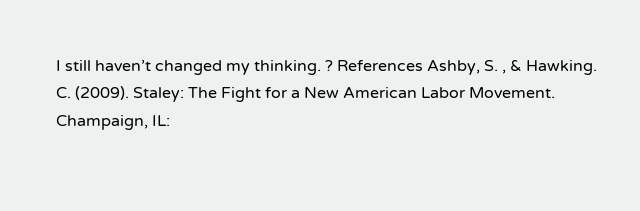I still haven’t changed my thinking. ? References Ashby, S. , & Hawking. C. (2009). Staley: The Fight for a New American Labor Movement. Champaign, IL: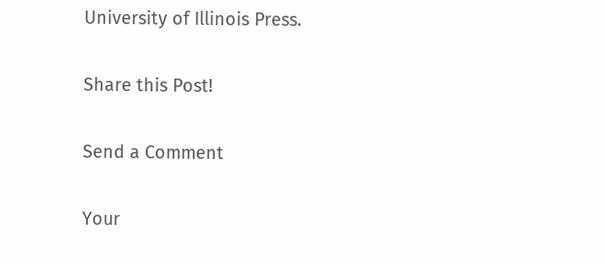University of Illinois Press.

Share this Post!

Send a Comment

Your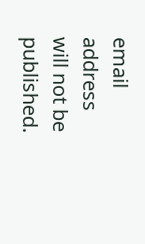email address will not be published.